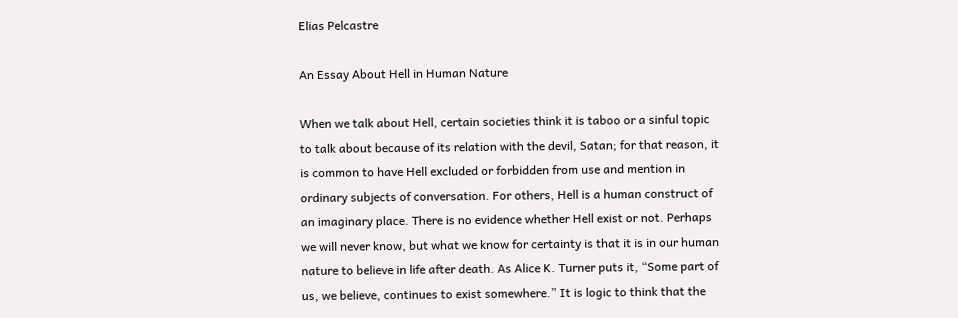Elias Pelcastre

An Essay About Hell in Human Nature

When we talk about Hell, certain societies think it is taboo or a sinful topic to talk about because of its relation with the devil, Satan; for that reason, it is common to have Hell excluded or forbidden from use and mention in ordinary subjects of conversation. For others, Hell is a human construct of an imaginary place. There is no evidence whether Hell exist or not. Perhaps we will never know, but what we know for certainty is that it is in our human nature to believe in life after death. As Alice K. Turner puts it, “Some part of us, we believe, continues to exist somewhere.” It is logic to think that the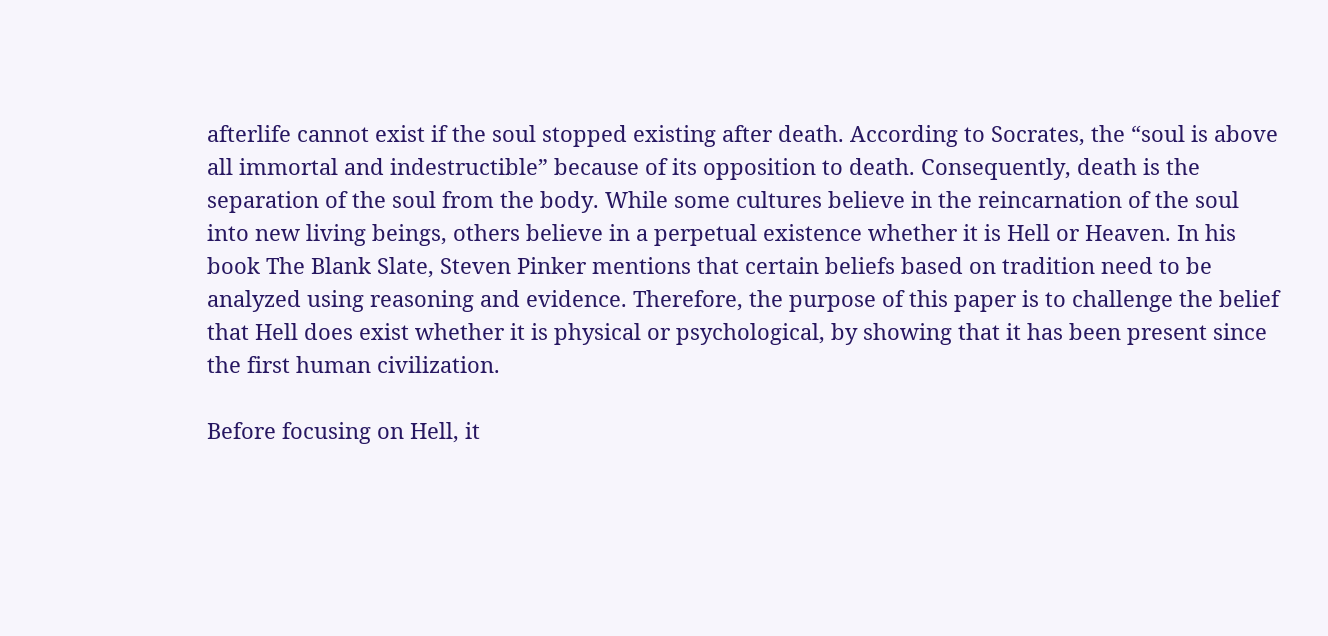afterlife cannot exist if the soul stopped existing after death. According to Socrates, the “soul is above all immortal and indestructible” because of its opposition to death. Consequently, death is the separation of the soul from the body. While some cultures believe in the reincarnation of the soul into new living beings, others believe in a perpetual existence whether it is Hell or Heaven. In his book The Blank Slate, Steven Pinker mentions that certain beliefs based on tradition need to be analyzed using reasoning and evidence. Therefore, the purpose of this paper is to challenge the belief that Hell does exist whether it is physical or psychological, by showing that it has been present since the first human civilization.

Before focusing on Hell, it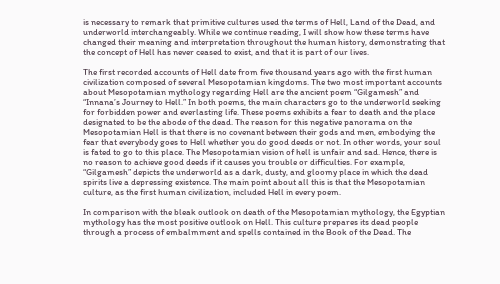is necessary to remark that primitive cultures used the terms of Hell, Land of the Dead, and underworld interchangeably. While we continue reading, I will show how these terms have changed their meaning and interpretation throughout the human history, demonstrating that the concept of Hell has never ceased to exist, and that it is part of our lives.

The first recorded accounts of Hell date from five thousand years ago with the first human civilization composed of several Mesopotamian kingdoms. The two most important accounts about Mesopotamian mythology regarding Hell are the ancient poem “Gilgamesh” and “Innana’s Journey to Hell.” In both poems, the main characters go to the underworld seeking for forbidden power and everlasting life. These poems exhibits a fear to death and the place designated to be the abode of the dead. The reason for this negative panorama on the Mesopotamian Hell is that there is no covenant between their gods and men, embodying the fear that everybody goes to Hell whether you do good deeds or not. In other words, your soul is fated to go to this place. The Mesopotamian vision of hell is unfair and sad. Hence, there is no reason to achieve good deeds if it causes you trouble or difficulties. For example, “Gilgamesh” depicts the underworld as a dark, dusty, and gloomy place in which the dead spirits live a depressing existence. The main point about all this is that the Mesopotamian culture, as the first human civilization, included Hell in every poem.

In comparison with the bleak outlook on death of the Mesopotamian mythology, the Egyptian mythology has the most positive outlook on Hell. This culture prepares its dead people through a process of embalmment and spells contained in the Book of the Dead. The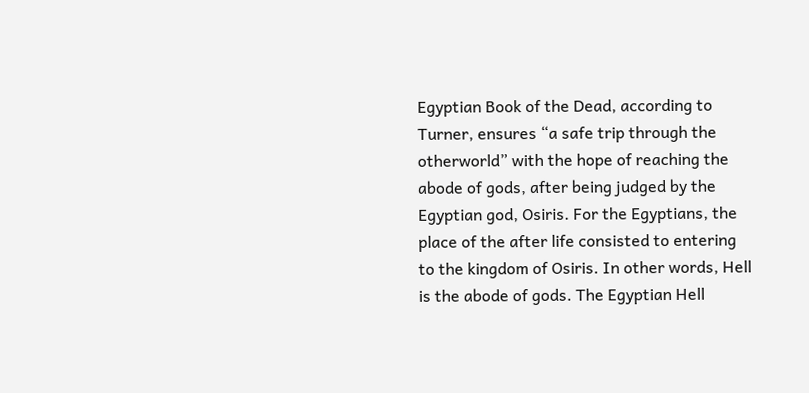Egyptian Book of the Dead, according to Turner, ensures “a safe trip through the otherworld” with the hope of reaching the abode of gods, after being judged by the Egyptian god, Osiris. For the Egyptians, the place of the after life consisted to entering to the kingdom of Osiris. In other words, Hell is the abode of gods. The Egyptian Hell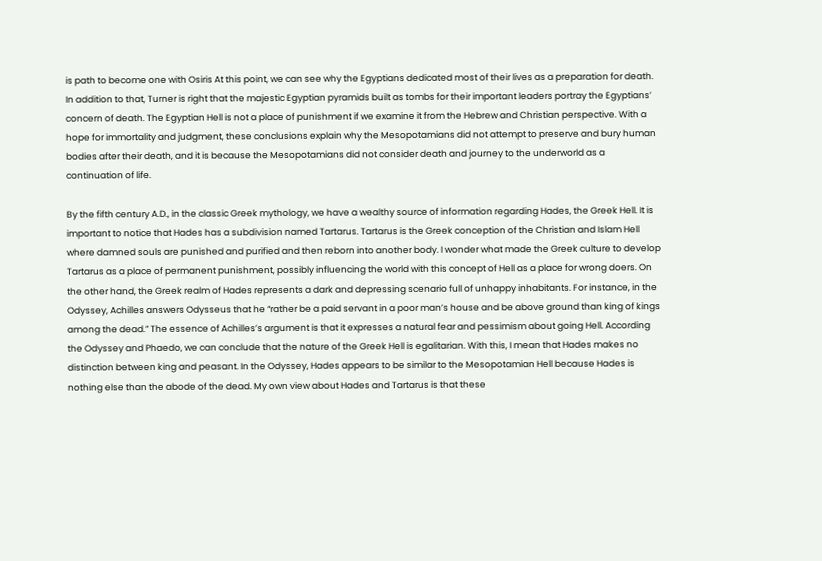is path to become one with Osiris At this point, we can see why the Egyptians dedicated most of their lives as a preparation for death. In addition to that, Turner is right that the majestic Egyptian pyramids built as tombs for their important leaders portray the Egyptians’ concern of death. The Egyptian Hell is not a place of punishment if we examine it from the Hebrew and Christian perspective. With a hope for immortality and judgment, these conclusions explain why the Mesopotamians did not attempt to preserve and bury human bodies after their death, and it is because the Mesopotamians did not consider death and journey to the underworld as a continuation of life.

By the fifth century A.D., in the classic Greek mythology, we have a wealthy source of information regarding Hades, the Greek Hell. It is important to notice that Hades has a subdivision named Tartarus. Tartarus is the Greek conception of the Christian and Islam Hell where damned souls are punished and purified and then reborn into another body. I wonder what made the Greek culture to develop Tartarus as a place of permanent punishment, possibly influencing the world with this concept of Hell as a place for wrong doers. On the other hand, the Greek realm of Hades represents a dark and depressing scenario full of unhappy inhabitants. For instance, in the Odyssey, Achilles answers Odysseus that he “rather be a paid servant in a poor man’s house and be above ground than king of kings among the dead.” The essence of Achilles’s argument is that it expresses a natural fear and pessimism about going Hell. According the Odyssey and Phaedo, we can conclude that the nature of the Greek Hell is egalitarian. With this, I mean that Hades makes no distinction between king and peasant. In the Odyssey, Hades appears to be similar to the Mesopotamian Hell because Hades is nothing else than the abode of the dead. My own view about Hades and Tartarus is that these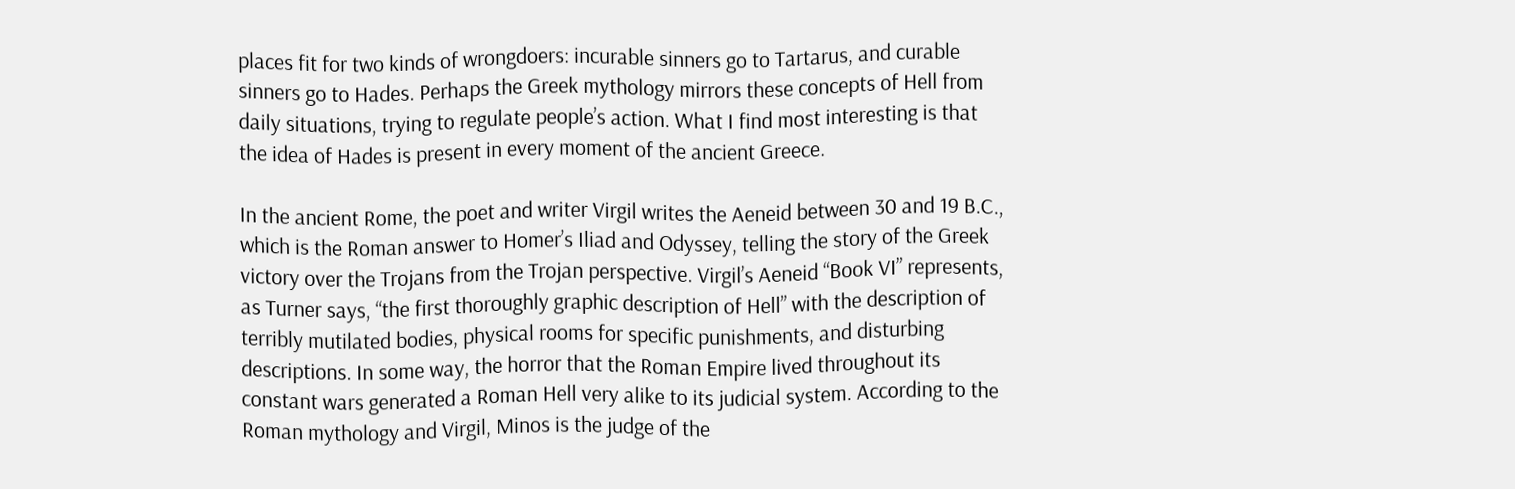places fit for two kinds of wrongdoers: incurable sinners go to Tartarus, and curable sinners go to Hades. Perhaps the Greek mythology mirrors these concepts of Hell from daily situations, trying to regulate people’s action. What I find most interesting is that the idea of Hades is present in every moment of the ancient Greece.

In the ancient Rome, the poet and writer Virgil writes the Aeneid between 30 and 19 B.C., which is the Roman answer to Homer’s Iliad and Odyssey, telling the story of the Greek victory over the Trojans from the Trojan perspective. Virgil’s Aeneid “Book VI” represents, as Turner says, “the first thoroughly graphic description of Hell” with the description of terribly mutilated bodies, physical rooms for specific punishments, and disturbing descriptions. In some way, the horror that the Roman Empire lived throughout its constant wars generated a Roman Hell very alike to its judicial system. According to the Roman mythology and Virgil, Minos is the judge of the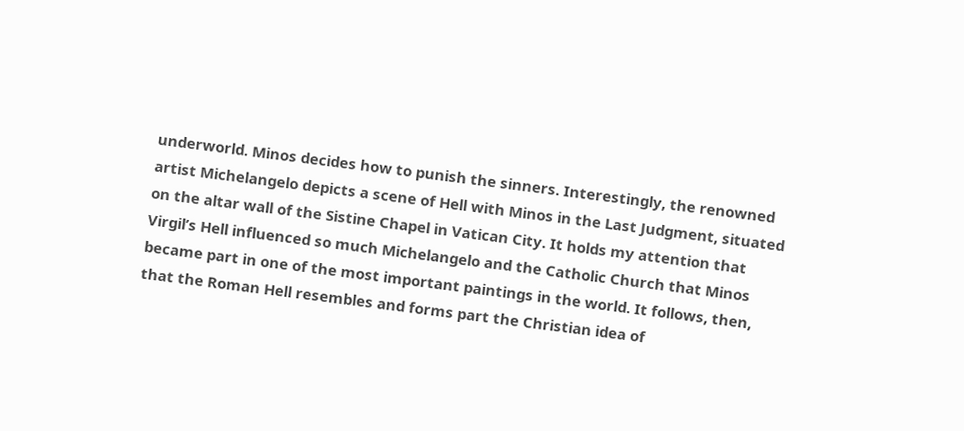underworld. Minos decides how to punish the sinners. Interestingly, the renowned artist Michelangelo depicts a scene of Hell with Minos in the Last Judgment, situated on the altar wall of the Sistine Chapel in Vatican City. It holds my attention that Virgil’s Hell influenced so much Michelangelo and the Catholic Church that Minos became part in one of the most important paintings in the world. It follows, then, that the Roman Hell resembles and forms part the Christian idea of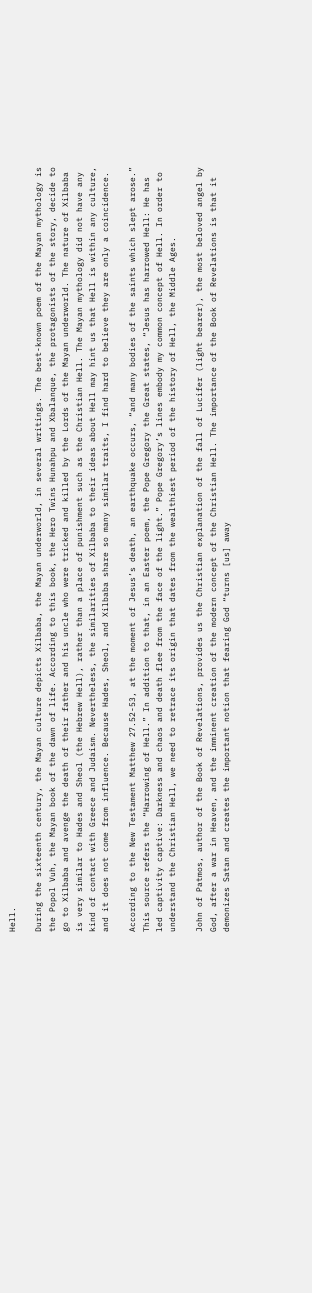Hell.

During the sixteenth century, the Mayan culture depicts Xilbaba, the Mayan underworld, in several writings. The best-known poem of the Mayan mythology is the Popol Vuh, the Mayan book of the dawn of life. According to this book, the Hero Twins Hunahpu and Xbalanque, the protagonists of the story, decide to go to Xilbaba and avenge the death of their father and his uncle who were tricked and killed by the Lords of the Mayan underworld. The nature of Xilbaba is very similar to Hades and Sheol (the Hebrew Hell), rather than a place of punishment such as the Christian Hell. The Mayan mythology did not have any kind of contact with Greece and Judaism. Nevertheless, the similarities of Xilbaba to their ideas about Hell may hint us that Hell is within any culture, and it does not come from influence. Because Hades, Sheol, and Xilbaba share so many similar traits, I find hard to believe they are only a coincidence.

According to the New Testament Matthew 27.52-53, at the moment of Jesus’s death, an earthquake occurs, “and many bodies of the saints which slept arose.” This source refers the “Harrowing of Hell.” In addition to that, in an Easter poem, the Pope Gregory the Great states, “Jesus has harrowed Hell: He has led captivity captive: Darkness and chaos and death flee from the face of the light.” Pope Gregory’s lines embody my common concept of Hell. In order to understand the Christian Hell, we need to retrace its origin that dates from the wealthiest period of the history of Hell, the Middle Ages.

John of Patmos, author of the Book of Revelations, provides us the Christian explanation of the fall of Lucifer (light bearer), the most beloved angel by God, after a war in Heaven, and the imminent creation of the modern concept of the Christian Hell. The importance of the Book of Revelations is that it demonizes Satan and creates the important notion that fearing God “turns [us] away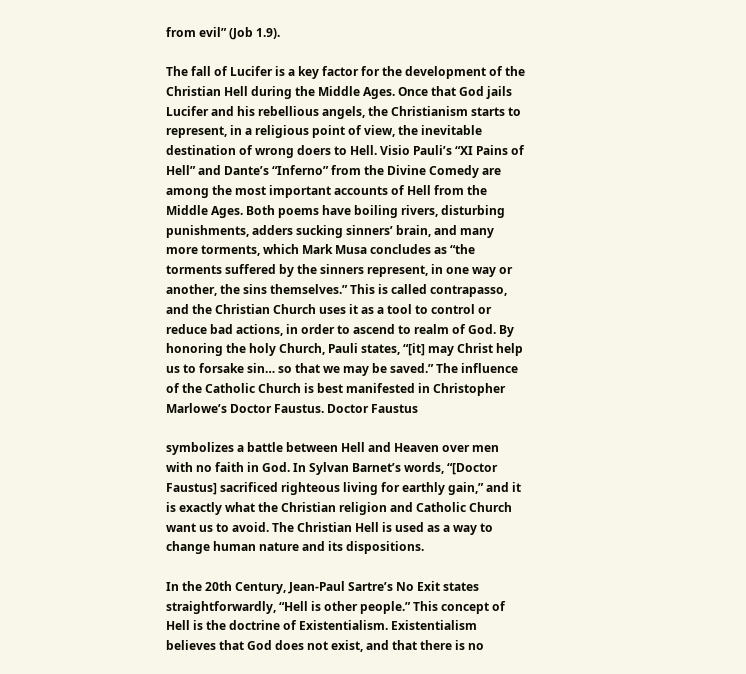from evil” (Job 1.9).

The fall of Lucifer is a key factor for the development of the Christian Hell during the Middle Ages. Once that God jails Lucifer and his rebellious angels, the Christianism starts to represent, in a religious point of view, the inevitable destination of wrong doers to Hell. Visio Pauli’s “XI Pains of Hell” and Dante’s “Inferno” from the Divine Comedy are among the most important accounts of Hell from the Middle Ages. Both poems have boiling rivers, disturbing punishments, adders sucking sinners’ brain, and many more torments, which Mark Musa concludes as “the torments suffered by the sinners represent, in one way or another, the sins themselves.” This is called contrapasso, and the Christian Church uses it as a tool to control or reduce bad actions, in order to ascend to realm of God. By honoring the holy Church, Pauli states, “[it] may Christ help us to forsake sin… so that we may be saved.” The influence of the Catholic Church is best manifested in Christopher Marlowe’s Doctor Faustus. Doctor Faustus

symbolizes a battle between Hell and Heaven over men with no faith in God. In Sylvan Barnet’s words, “[Doctor Faustus] sacrificed righteous living for earthly gain,” and it is exactly what the Christian religion and Catholic Church want us to avoid. The Christian Hell is used as a way to change human nature and its dispositions.

In the 20th Century, Jean-Paul Sartre’s No Exit states straightforwardly, “Hell is other people.” This concept of Hell is the doctrine of Existentialism. Existentialism believes that God does not exist, and that there is no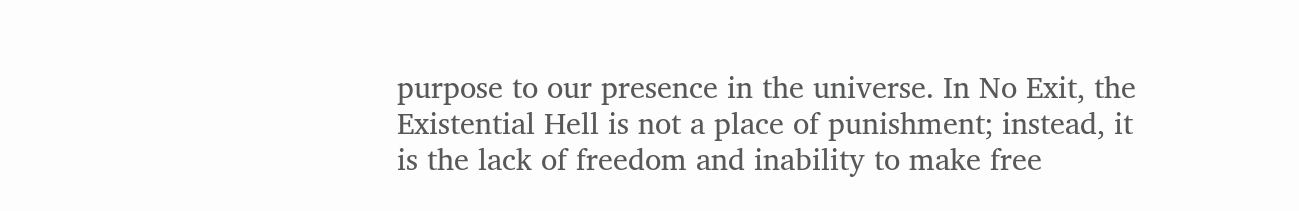purpose to our presence in the universe. In No Exit, the Existential Hell is not a place of punishment; instead, it is the lack of freedom and inability to make free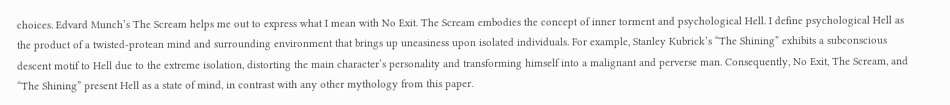choices. Edvard Munch’s The Scream helps me out to express what I mean with No Exit. The Scream embodies the concept of inner torment and psychological Hell. I define psychological Hell as the product of a twisted-protean mind and surrounding environment that brings up uneasiness upon isolated individuals. For example, Stanley Kubrick’s “The Shining” exhibits a subconscious descent motif to Hell due to the extreme isolation, distorting the main character’s personality and transforming himself into a malignant and perverse man. Consequently, No Exit, The Scream, and “The Shining” present Hell as a state of mind, in contrast with any other mythology from this paper.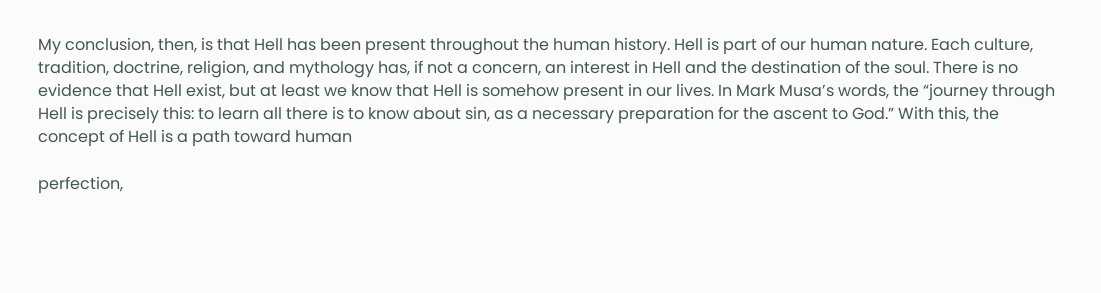My conclusion, then, is that Hell has been present throughout the human history. Hell is part of our human nature. Each culture, tradition, doctrine, religion, and mythology has, if not a concern, an interest in Hell and the destination of the soul. There is no evidence that Hell exist, but at least we know that Hell is somehow present in our lives. In Mark Musa’s words, the “journey through Hell is precisely this: to learn all there is to know about sin, as a necessary preparation for the ascent to God.” With this, the concept of Hell is a path toward human

perfection,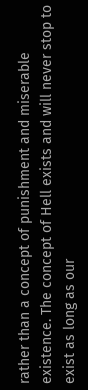rather than a concept of punishment and miserable existence. The concept of Hell exists and will never stop to exist as long as our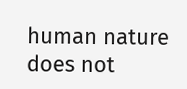human nature does not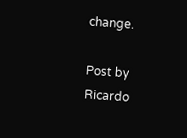change.

Post by Ricardo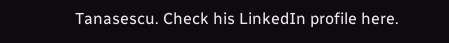Tanasescu. Check his LinkedIn profile here.